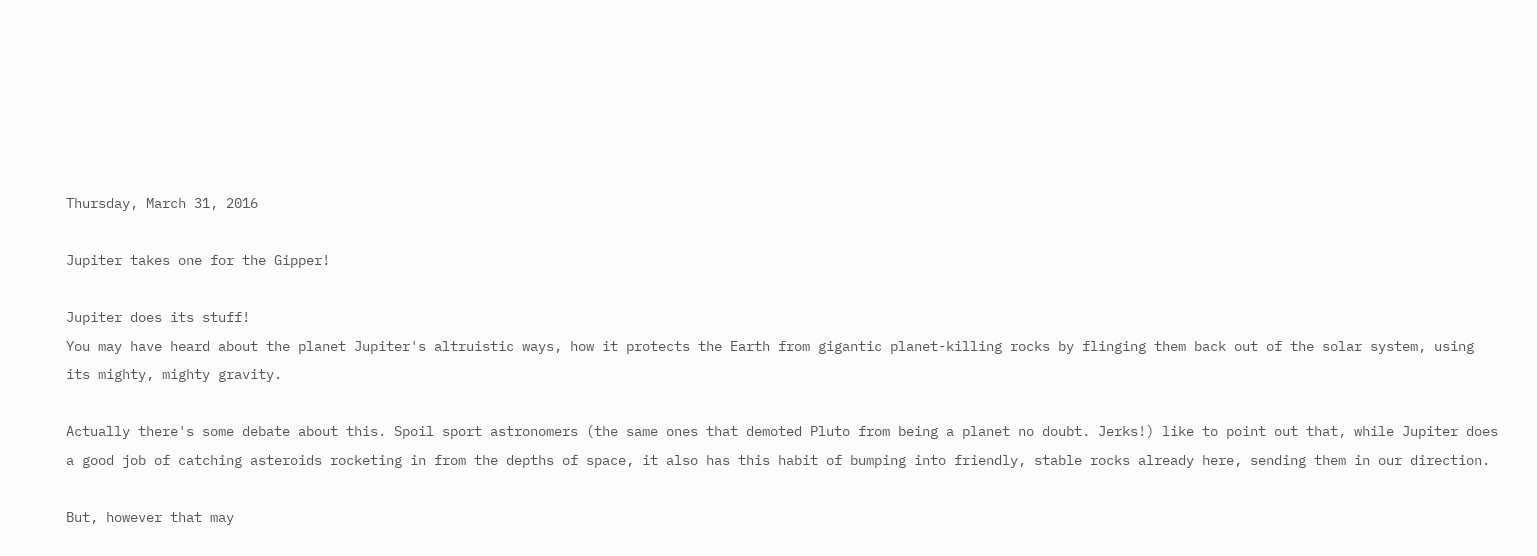Thursday, March 31, 2016

Jupiter takes one for the Gipper!

Jupiter does its stuff!
You may have heard about the planet Jupiter's altruistic ways, how it protects the Earth from gigantic planet-killing rocks by flinging them back out of the solar system, using its mighty, mighty gravity.

Actually there's some debate about this. Spoil sport astronomers (the same ones that demoted Pluto from being a planet no doubt. Jerks!) like to point out that, while Jupiter does a good job of catching asteroids rocketing in from the depths of space, it also has this habit of bumping into friendly, stable rocks already here, sending them in our direction.

But, however that may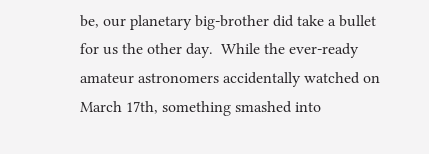be, our planetary big-brother did take a bullet for us the other day.  While the ever-ready amateur astronomers accidentally watched on March 17th, something smashed into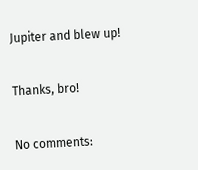Jupiter and blew up!

Thanks, bro!

No comments: